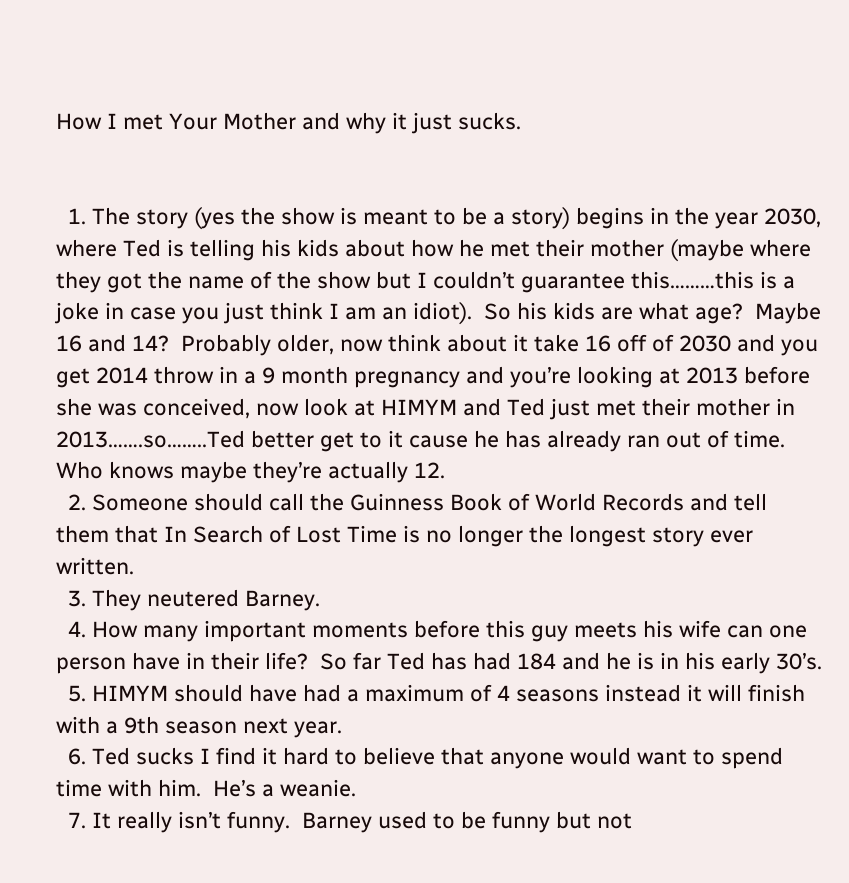How I met Your Mother and why it just sucks.


  1. The story (yes the show is meant to be a story) begins in the year 2030, where Ted is telling his kids about how he met their mother (maybe where they got the name of the show but I couldn’t guarantee this………this is a joke in case you just think I am an idiot).  So his kids are what age?  Maybe 16 and 14?  Probably older, now think about it take 16 off of 2030 and you get 2014 throw in a 9 month pregnancy and you’re looking at 2013 before she was conceived, now look at HIMYM and Ted just met their mother in 2013…….so……..Ted better get to it cause he has already ran out of time.  Who knows maybe they’re actually 12.
  2. Someone should call the Guinness Book of World Records and tell them that In Search of Lost Time is no longer the longest story ever written.
  3. They neutered Barney.
  4. How many important moments before this guy meets his wife can one person have in their life?  So far Ted has had 184 and he is in his early 30’s.
  5. HIMYM should have had a maximum of 4 seasons instead it will finish with a 9th season next year.
  6. Ted sucks I find it hard to believe that anyone would want to spend time with him.  He’s a weanie.
  7. It really isn’t funny.  Barney used to be funny but not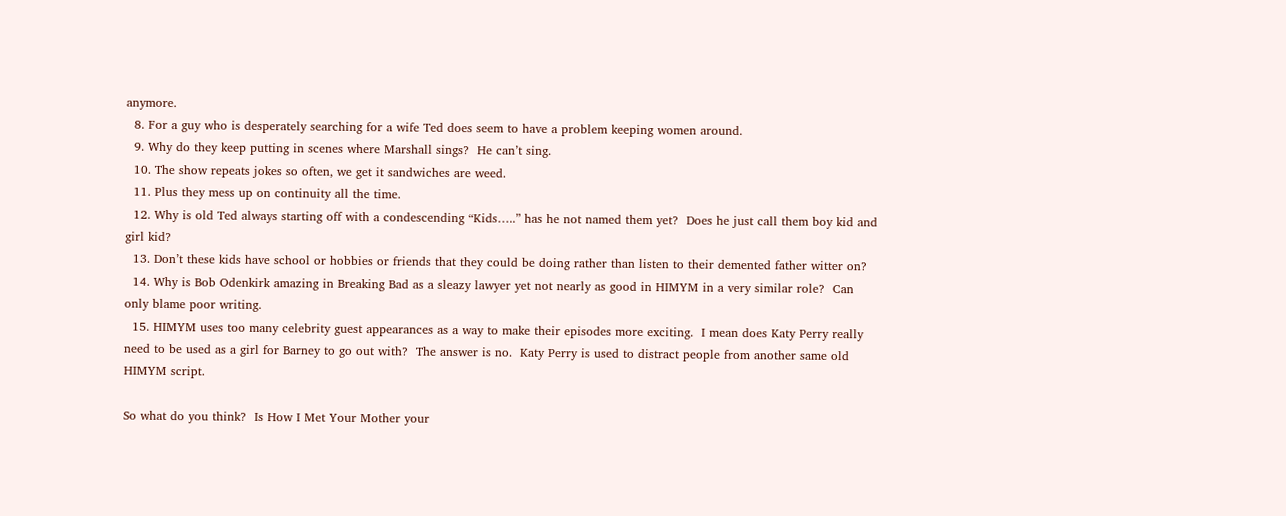anymore.
  8. For a guy who is desperately searching for a wife Ted does seem to have a problem keeping women around.
  9. Why do they keep putting in scenes where Marshall sings?  He can’t sing.
  10. The show repeats jokes so often, we get it sandwiches are weed.
  11. Plus they mess up on continuity all the time.
  12. Why is old Ted always starting off with a condescending “Kids…..” has he not named them yet?  Does he just call them boy kid and girl kid?
  13. Don’t these kids have school or hobbies or friends that they could be doing rather than listen to their demented father witter on?
  14. Why is Bob Odenkirk amazing in Breaking Bad as a sleazy lawyer yet not nearly as good in HIMYM in a very similar role?  Can only blame poor writing.
  15. HIMYM uses too many celebrity guest appearances as a way to make their episodes more exciting.  I mean does Katy Perry really need to be used as a girl for Barney to go out with?  The answer is no.  Katy Perry is used to distract people from another same old HIMYM script.

So what do you think?  Is How I Met Your Mother your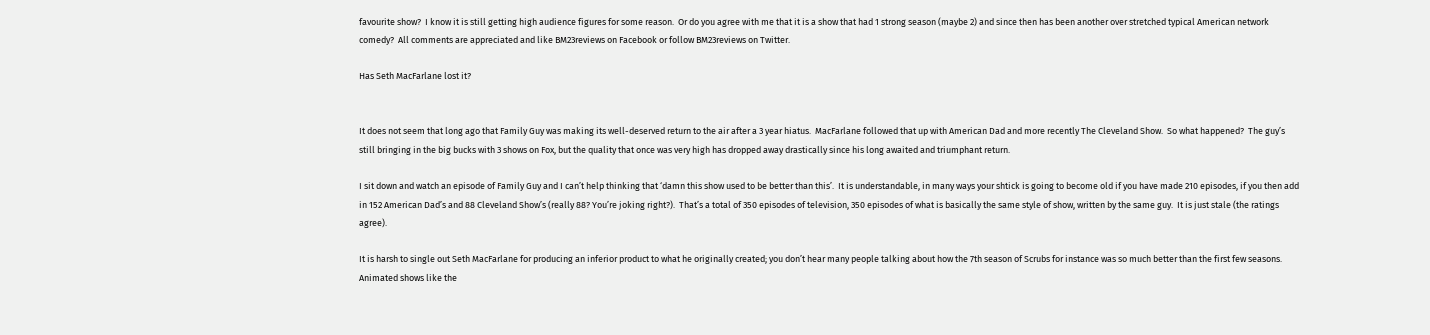favourite show?  I know it is still getting high audience figures for some reason.  Or do you agree with me that it is a show that had 1 strong season (maybe 2) and since then has been another over stretched typical American network comedy?  All comments are appreciated and like BM23reviews on Facebook or follow BM23reviews on Twitter.

Has Seth MacFarlane lost it?


It does not seem that long ago that Family Guy was making its well-deserved return to the air after a 3 year hiatus.  MacFarlane followed that up with American Dad and more recently The Cleveland Show.  So what happened?  The guy’s still bringing in the big bucks with 3 shows on Fox, but the quality that once was very high has dropped away drastically since his long awaited and triumphant return.

I sit down and watch an episode of Family Guy and I can’t help thinking that ‘damn this show used to be better than this’.  It is understandable, in many ways your shtick is going to become old if you have made 210 episodes, if you then add in 152 American Dad’s and 88 Cleveland Show’s (really 88? You’re joking right?).  That’s a total of 350 episodes of television, 350 episodes of what is basically the same style of show, written by the same guy.  It is just stale (the ratings agree).

It is harsh to single out Seth MacFarlane for producing an inferior product to what he originally created; you don’t hear many people talking about how the 7th season of Scrubs for instance was so much better than the first few seasons.  Animated shows like the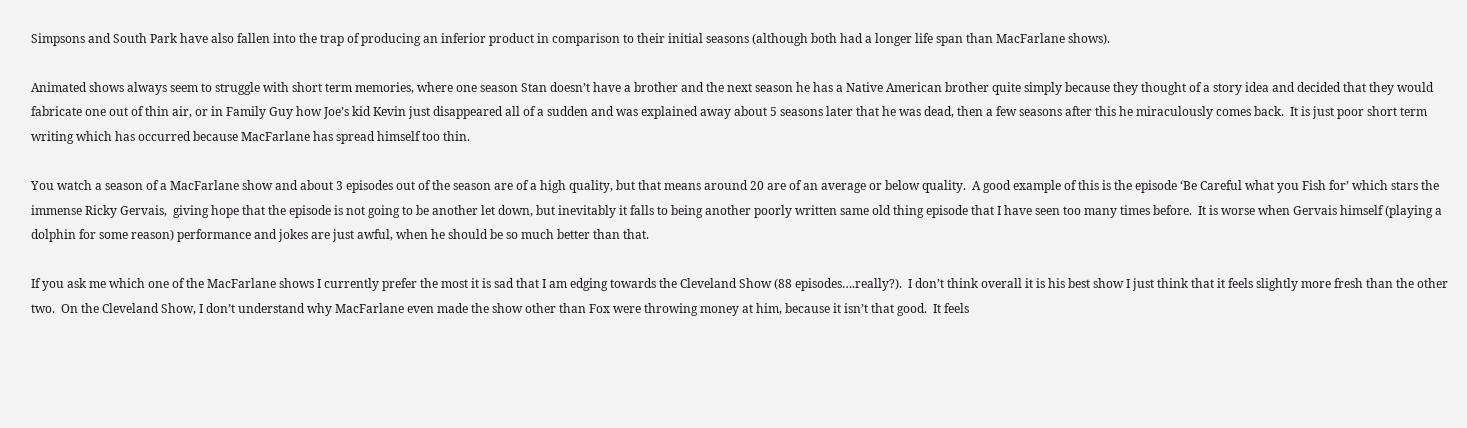Simpsons and South Park have also fallen into the trap of producing an inferior product in comparison to their initial seasons (although both had a longer life span than MacFarlane shows).

Animated shows always seem to struggle with short term memories, where one season Stan doesn’t have a brother and the next season he has a Native American brother quite simply because they thought of a story idea and decided that they would fabricate one out of thin air, or in Family Guy how Joe’s kid Kevin just disappeared all of a sudden and was explained away about 5 seasons later that he was dead, then a few seasons after this he miraculously comes back.  It is just poor short term writing which has occurred because MacFarlane has spread himself too thin.

You watch a season of a MacFarlane show and about 3 episodes out of the season are of a high quality, but that means around 20 are of an average or below quality.  A good example of this is the episode ‘Be Careful what you Fish for’ which stars the immense Ricky Gervais,  giving hope that the episode is not going to be another let down, but inevitably it falls to being another poorly written same old thing episode that I have seen too many times before.  It is worse when Gervais himself (playing a dolphin for some reason) performance and jokes are just awful, when he should be so much better than that.

If you ask me which one of the MacFarlane shows I currently prefer the most it is sad that I am edging towards the Cleveland Show (88 episodes….really?).  I don’t think overall it is his best show I just think that it feels slightly more fresh than the other two.  On the Cleveland Show, I don’t understand why MacFarlane even made the show other than Fox were throwing money at him, because it isn’t that good.  It feels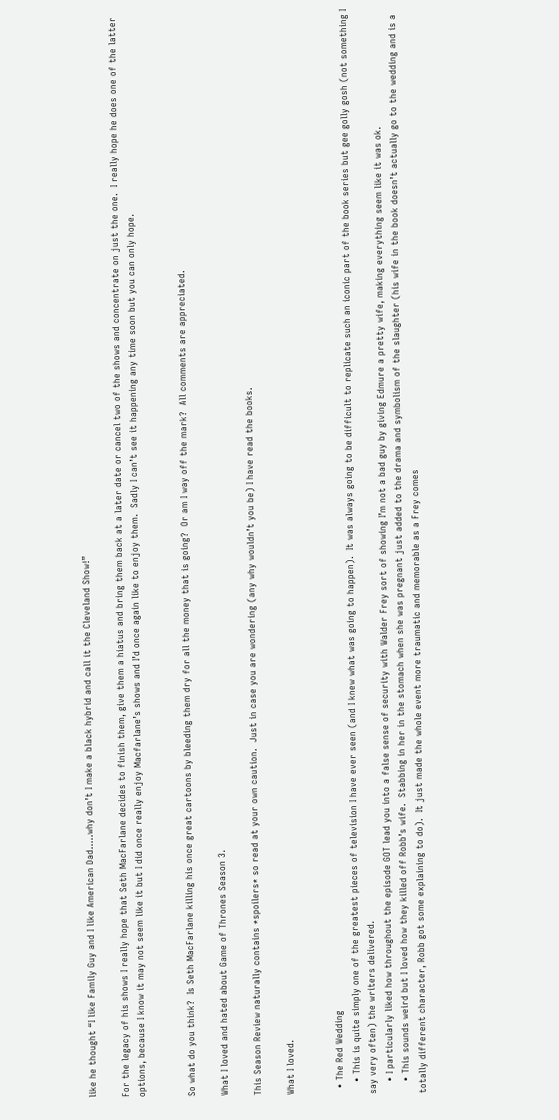like he thought “I like Family Guy and I like American Dad…..why don’t I make a black hybrid and call it the Cleveland Show!”

For the legacy of his shows I really hope that Seth MacFarlane decides to finish them, give them a hiatus and bring them back at a later date or cancel two of the shows and concentrate on just the one.  I really hope he does one of the latter options, because I know it may not seem like it but I did once really enjoy Macfarlane’s shows and I’d once again like to enjoy them.  Sadly I can’t see it happening any time soon but you can only hope.


So what do you think?  Is Seth MacFarlane killing his once great cartoons by bleeding them dry for all the money that is going?  Or am I way off the mark?  All comments are appreciated.

What I loved and hated about Game of Thrones Season 3.

This Season Review naturally contains *spoilers* so read at your own caution.  Just in case you are wondering (any why wouldn’t you be) I have read the books.

What I loved.


  • The Red Wedding
    • This is quite simply one of the greatest pieces of television I have ever seen (and I knew what was going to happen).  It was always going to be difficult to replicate such an iconic part of the book series but gee golly gosh (not something I say very often) the writers delivered.
    • I particularly liked how throughout the episode GOT lead you into a false sense of security with Walder Frey sort of showing I’m not a bad guy by giving Edmure a pretty wife, making everything seem like it was ok.
    • This sounds weird but I loved how they killed off Robb’s wife.  Stabbing in her in the stomach when she was pregnant just added to the drama and symbolism of the slaughter (his wife in the book doesn’t actually go to the wedding and is a totally different character, Robb got some explaining to do).  It just made the whole event more traumatic and memorable as a Frey comes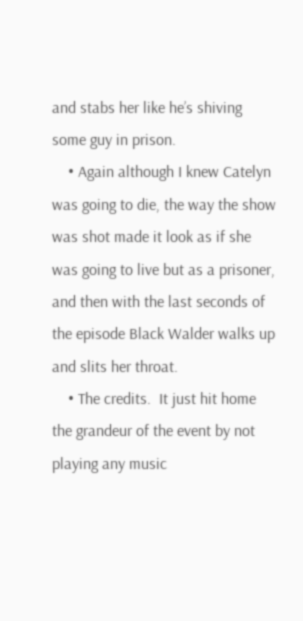and stabs her like he’s shiving some guy in prison.
    • Again although I knew Catelyn was going to die, the way the show was shot made it look as if she was going to live but as a prisoner, and then with the last seconds of the episode Black Walder walks up and slits her throat.
    • The credits.  It just hit home the grandeur of the event by not playing any music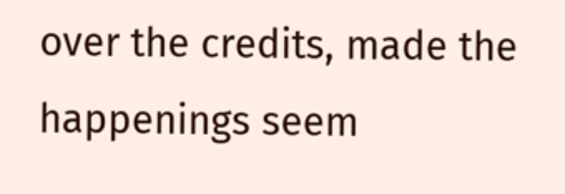over the credits, made the happenings seem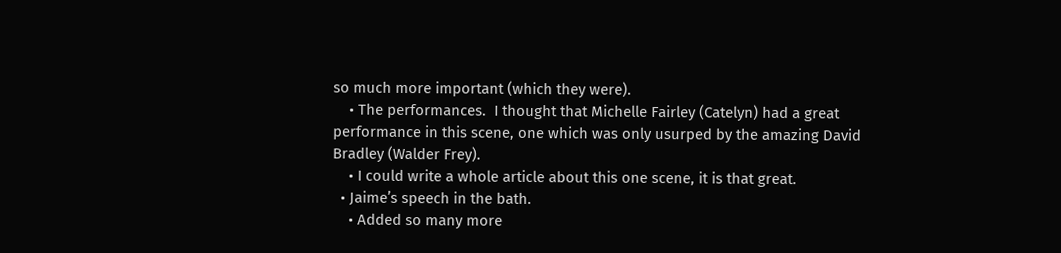so much more important (which they were).
    • The performances.  I thought that Michelle Fairley (Catelyn) had a great performance in this scene, one which was only usurped by the amazing David Bradley (Walder Frey).
    • I could write a whole article about this one scene, it is that great.
  • Jaime’s speech in the bath.
    • Added so many more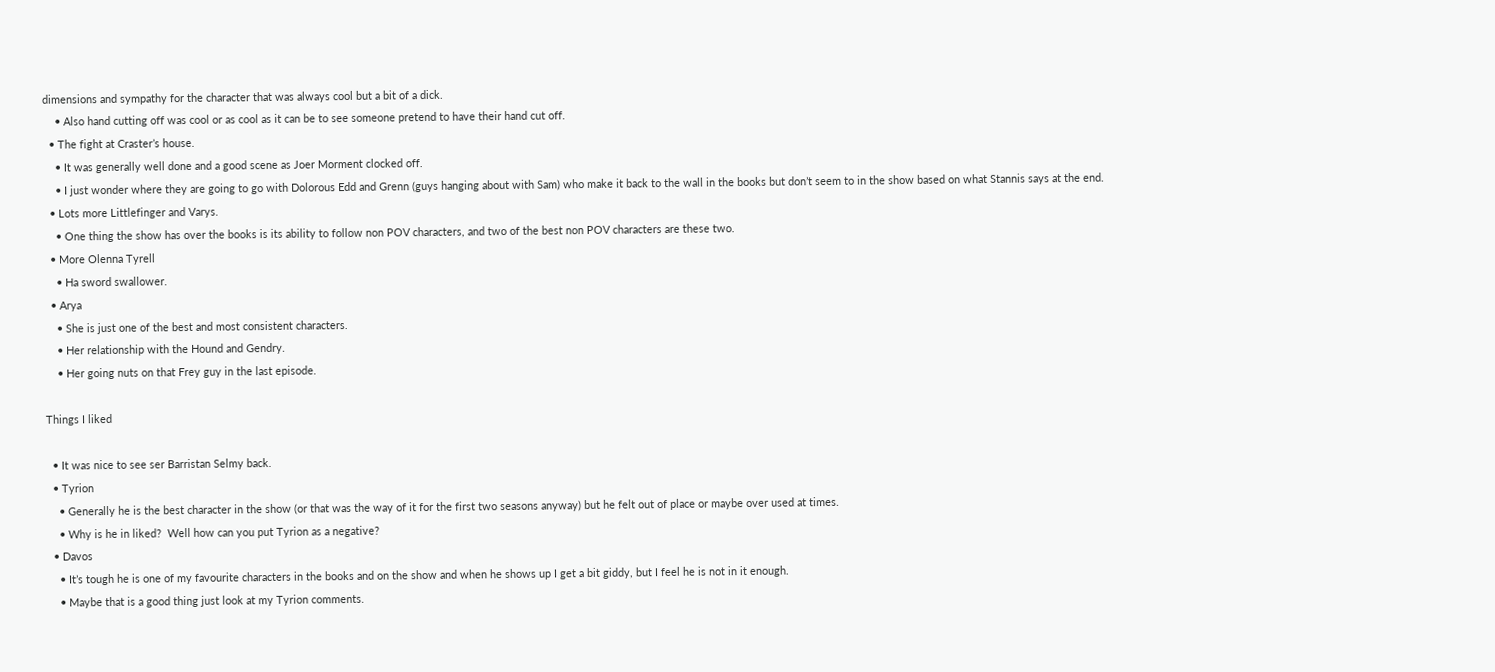dimensions and sympathy for the character that was always cool but a bit of a dick.
    • Also hand cutting off was cool or as cool as it can be to see someone pretend to have their hand cut off.
  • The fight at Craster’s house.
    • It was generally well done and a good scene as Joer Morment clocked off.
    • I just wonder where they are going to go with Dolorous Edd and Grenn (guys hanging about with Sam) who make it back to the wall in the books but don’t seem to in the show based on what Stannis says at the end.
  • Lots more Littlefinger and Varys.
    • One thing the show has over the books is its ability to follow non POV characters, and two of the best non POV characters are these two.
  • More Olenna Tyrell
    • Ha sword swallower.
  • Arya
    • She is just one of the best and most consistent characters.
    • Her relationship with the Hound and Gendry.
    • Her going nuts on that Frey guy in the last episode.

Things I liked

  • It was nice to see ser Barristan Selmy back.
  • Tyrion
    • Generally he is the best character in the show (or that was the way of it for the first two seasons anyway) but he felt out of place or maybe over used at times.
    • Why is he in liked?  Well how can you put Tyrion as a negative?
  • Davos
    • It’s tough he is one of my favourite characters in the books and on the show and when he shows up I get a bit giddy, but I feel he is not in it enough.
    • Maybe that is a good thing just look at my Tyrion comments.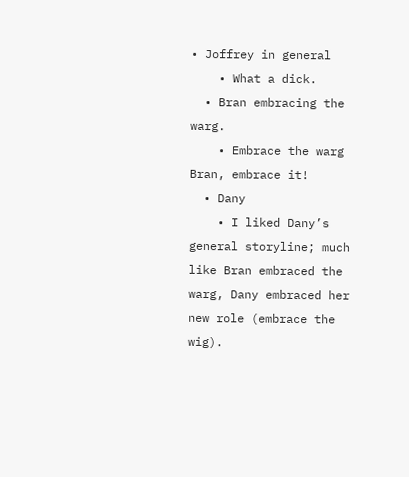• Joffrey in general
    • What a dick.
  • Bran embracing the warg.
    • Embrace the warg Bran, embrace it!
  • Dany
    • I liked Dany’s general storyline; much like Bran embraced the warg, Dany embraced her new role (embrace the wig).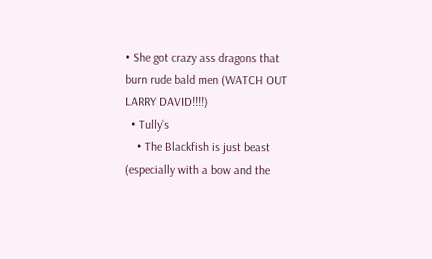• She got crazy ass dragons that burn rude bald men (WATCH OUT LARRY DAVID!!!!)
  • Tully’s
    • The Blackfish is just beast (especially with a bow and the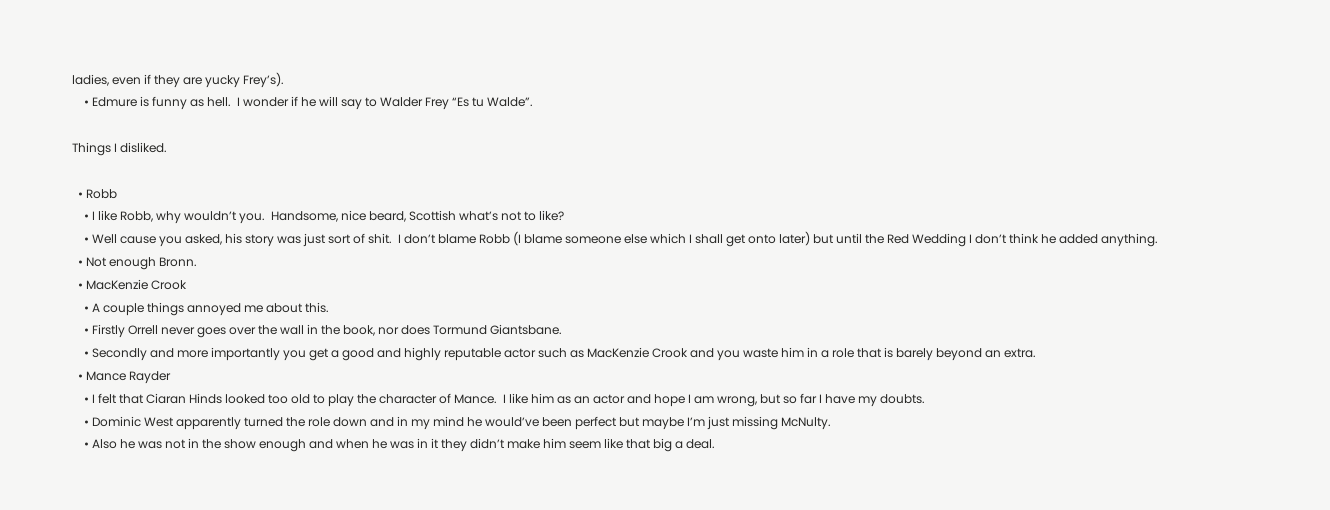ladies, even if they are yucky Frey’s).
    • Edmure is funny as hell.  I wonder if he will say to Walder Frey “Es tu Walde”.

Things I disliked.

  • Robb
    • I like Robb, why wouldn’t you.  Handsome, nice beard, Scottish what’s not to like?
    • Well cause you asked, his story was just sort of shit.  I don’t blame Robb (I blame someone else which I shall get onto later) but until the Red Wedding I don’t think he added anything.
  • Not enough Bronn.
  • MacKenzie Crook
    • A couple things annoyed me about this.
    • Firstly Orrell never goes over the wall in the book, nor does Tormund Giantsbane.
    • Secondly and more importantly you get a good and highly reputable actor such as MacKenzie Crook and you waste him in a role that is barely beyond an extra.
  • Mance Rayder
    • I felt that Ciaran Hinds looked too old to play the character of Mance.  I like him as an actor and hope I am wrong, but so far I have my doubts.
    • Dominic West apparently turned the role down and in my mind he would’ve been perfect but maybe I’m just missing McNulty.
    • Also he was not in the show enough and when he was in it they didn’t make him seem like that big a deal.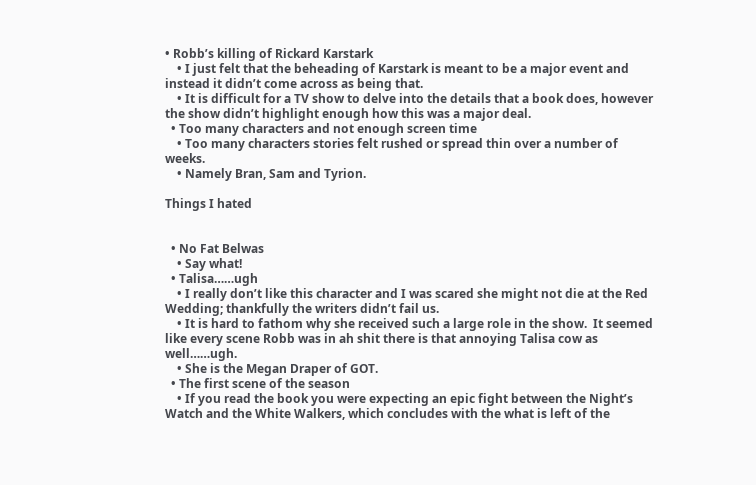• Robb’s killing of Rickard Karstark
    • I just felt that the beheading of Karstark is meant to be a major event and instead it didn’t come across as being that.
    • It is difficult for a TV show to delve into the details that a book does, however the show didn’t highlight enough how this was a major deal.
  • Too many characters and not enough screen time
    • Too many characters stories felt rushed or spread thin over a number of weeks.
    • Namely Bran, Sam and Tyrion.

Things I hated


  • No Fat Belwas
    • Say what!
  • Talisa……ugh
    • I really don’t like this character and I was scared she might not die at the Red Wedding; thankfully the writers didn’t fail us.
    • It is hard to fathom why she received such a large role in the show.  It seemed like every scene Robb was in ah shit there is that annoying Talisa cow as well……ugh.
    • She is the Megan Draper of GOT.
  • The first scene of the season
    • If you read the book you were expecting an epic fight between the Night’s Watch and the White Walkers, which concludes with the what is left of the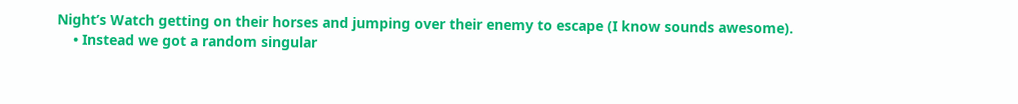Night’s Watch getting on their horses and jumping over their enemy to escape (I know sounds awesome).
    • Instead we got a random singular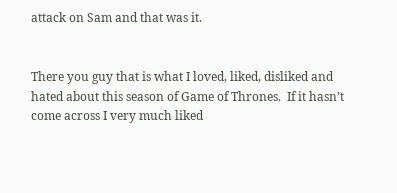attack on Sam and that was it.


There you guy that is what I loved, liked, disliked and hated about this season of Game of Thrones.  If it hasn’t come across I very much liked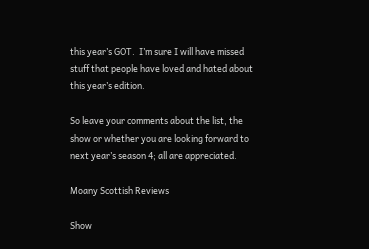this year’s GOT.  I’m sure I will have missed stuff that people have loved and hated about this year’s edition.

So leave your comments about the list, the show or whether you are looking forward to next year’s season 4; all are appreciated.

Moany Scottish Reviews

Show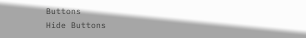Buttons
Hide Buttons